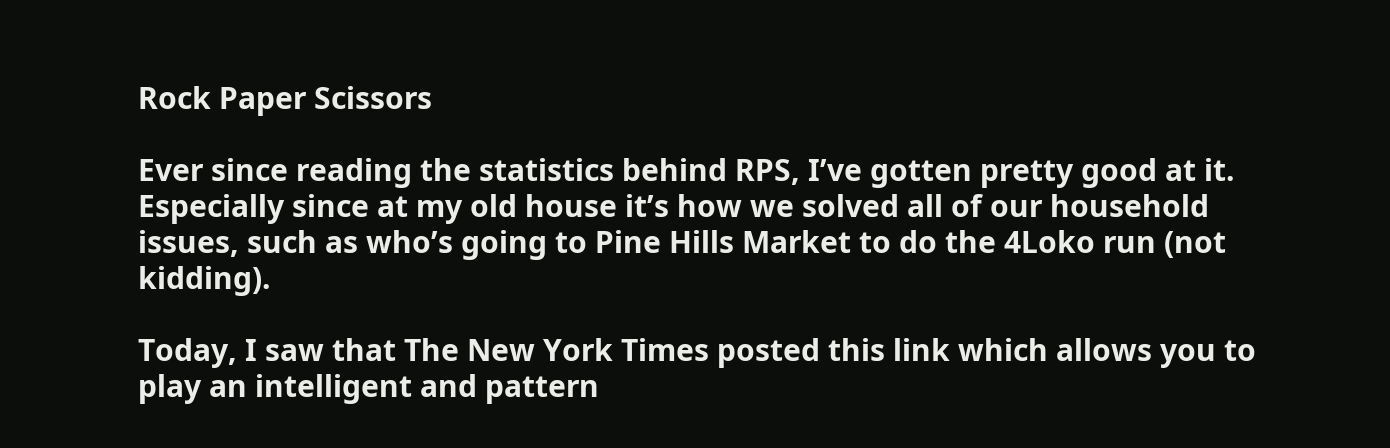Rock Paper Scissors

Ever since reading the statistics behind RPS, I’ve gotten pretty good at it. Especially since at my old house it’s how we solved all of our household issues, such as who’s going to Pine Hills Market to do the 4Loko run (not kidding).

Today, I saw that The New York Times posted this link which allows you to play an intelligent and pattern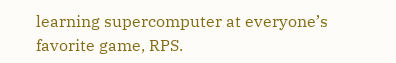learning supercomputer at everyone’s favorite game, RPS.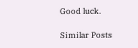Good luck.

Similar Posts